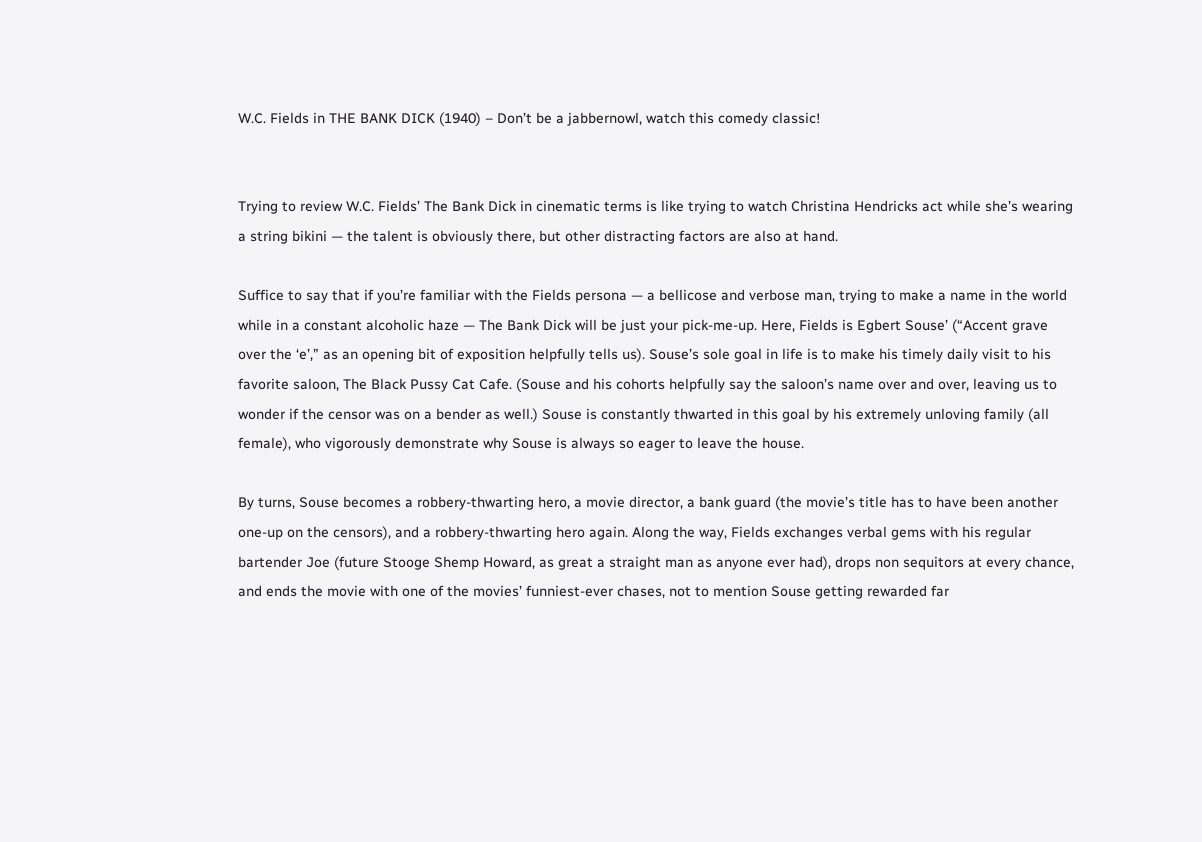W.C. Fields in THE BANK DICK (1940) – Don’t be a jabbernowl, watch this comedy classic!


Trying to review W.C. Fields’ The Bank Dick in cinematic terms is like trying to watch Christina Hendricks act while she’s wearing a string bikini — the talent is obviously there, but other distracting factors are also at hand.

Suffice to say that if you’re familiar with the Fields persona — a bellicose and verbose man, trying to make a name in the world while in a constant alcoholic haze — The Bank Dick will be just your pick-me-up. Here, Fields is Egbert Souse’ (“Accent grave over the ‘e’,” as an opening bit of exposition helpfully tells us). Souse’s sole goal in life is to make his timely daily visit to his favorite saloon, The Black Pussy Cat Cafe. (Souse and his cohorts helpfully say the saloon’s name over and over, leaving us to wonder if the censor was on a bender as well.) Souse is constantly thwarted in this goal by his extremely unloving family (all female), who vigorously demonstrate why Souse is always so eager to leave the house.

By turns, Souse becomes a robbery-thwarting hero, a movie director, a bank guard (the movie’s title has to have been another one-up on the censors), and a robbery-thwarting hero again. Along the way, Fields exchanges verbal gems with his regular bartender Joe (future Stooge Shemp Howard, as great a straight man as anyone ever had), drops non sequitors at every chance, and ends the movie with one of the movies’ funniest-ever chases, not to mention Souse getting rewarded far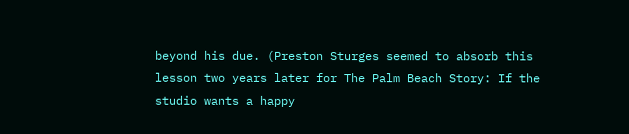beyond his due. (Preston Sturges seemed to absorb this lesson two years later for The Palm Beach Story: If the studio wants a happy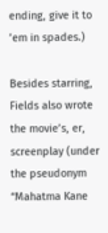ending, give it to ’em in spades.)

Besides starring, Fields also wrote the movie’s, er, screenplay (under the pseudonym “Mahatma Kane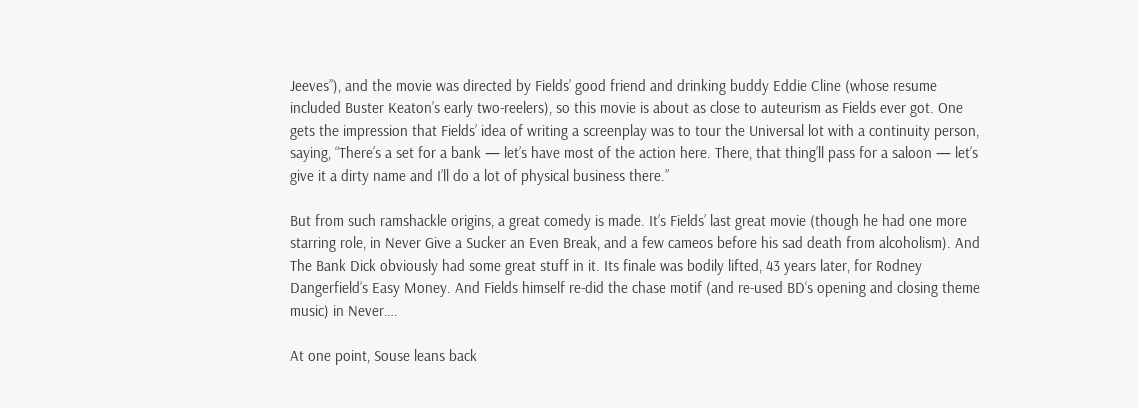Jeeves”), and the movie was directed by Fields’ good friend and drinking buddy Eddie Cline (whose resume included Buster Keaton’s early two-reelers), so this movie is about as close to auteurism as Fields ever got. One gets the impression that Fields’ idea of writing a screenplay was to tour the Universal lot with a continuity person, saying, “There’s a set for a bank — let’s have most of the action here. There, that thing’ll pass for a saloon — let’s give it a dirty name and I’ll do a lot of physical business there.”

But from such ramshackle origins, a great comedy is made. It’s Fields’ last great movie (though he had one more starring role, in Never Give a Sucker an Even Break, and a few cameos before his sad death from alcoholism). And The Bank Dick obviously had some great stuff in it. Its finale was bodily lifted, 43 years later, for Rodney Dangerfield’s Easy Money. And Fields himself re-did the chase motif (and re-used BD‘s opening and closing theme music) in Never….

At one point, Souse leans back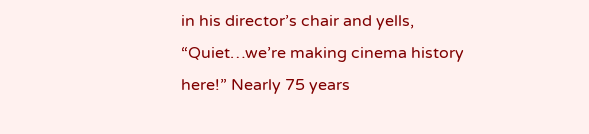in his director’s chair and yells, “Quiet…we’re making cinema history here!” Nearly 75 years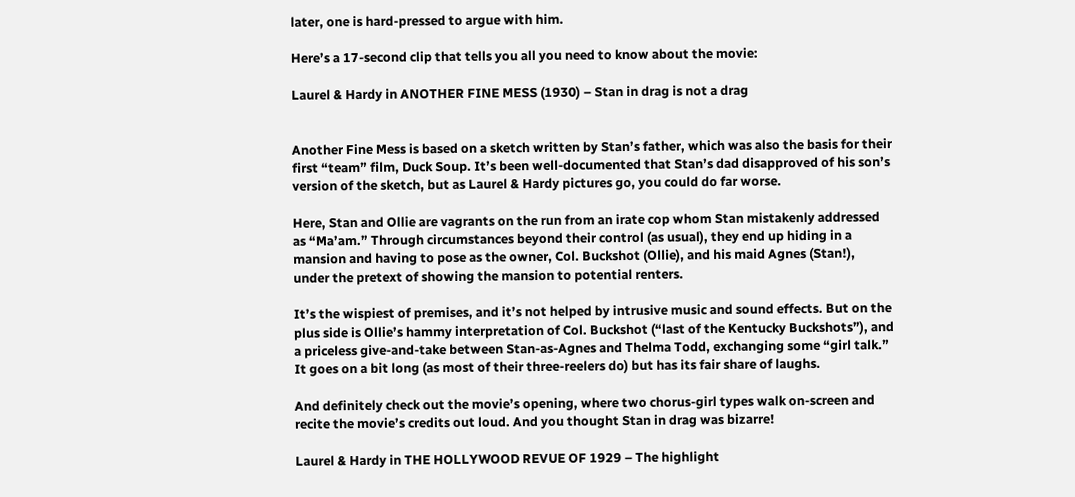later, one is hard-pressed to argue with him.

Here’s a 17-second clip that tells you all you need to know about the movie:

Laurel & Hardy in ANOTHER FINE MESS (1930) – Stan in drag is not a drag


Another Fine Mess is based on a sketch written by Stan’s father, which was also the basis for their first “team” film, Duck Soup. It’s been well-documented that Stan’s dad disapproved of his son’s version of the sketch, but as Laurel & Hardy pictures go, you could do far worse.

Here, Stan and Ollie are vagrants on the run from an irate cop whom Stan mistakenly addressed as “Ma’am.” Through circumstances beyond their control (as usual), they end up hiding in a mansion and having to pose as the owner, Col. Buckshot (Ollie), and his maid Agnes (Stan!), under the pretext of showing the mansion to potential renters.

It’s the wispiest of premises, and it’s not helped by intrusive music and sound effects. But on the plus side is Ollie’s hammy interpretation of Col. Buckshot (“last of the Kentucky Buckshots”), and a priceless give-and-take between Stan-as-Agnes and Thelma Todd, exchanging some “girl talk.” It goes on a bit long (as most of their three-reelers do) but has its fair share of laughs.

And definitely check out the movie’s opening, where two chorus-girl types walk on-screen and recite the movie’s credits out loud. And you thought Stan in drag was bizarre!

Laurel & Hardy in THE HOLLYWOOD REVUE OF 1929 – The highlight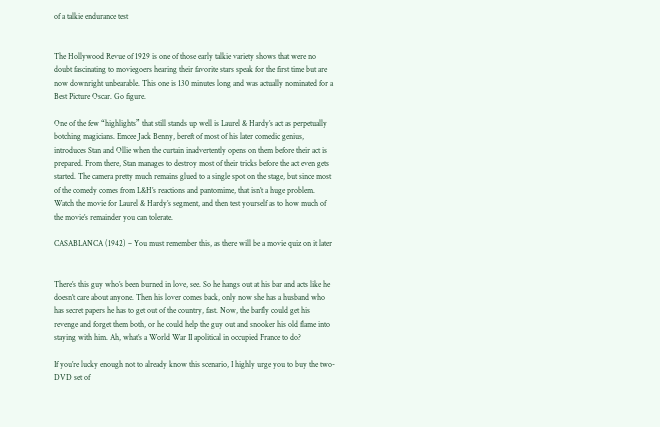of a talkie endurance test


The Hollywood Revue of 1929 is one of those early talkie variety shows that were no doubt fascinating to moviegoers hearing their favorite stars speak for the first time but are now downright unbearable. This one is 130 minutes long and was actually nominated for a Best Picture Oscar. Go figure.

One of the few “highlights” that still stands up well is Laurel & Hardy’s act as perpetually botching magicians. Emcee Jack Benny, bereft of most of his later comedic genius, introduces Stan and Ollie when the curtain inadvertently opens on them before their act is prepared. From there, Stan manages to destroy most of their tricks before the act even gets started. The camera pretty much remains glued to a single spot on the stage, but since most of the comedy comes from L&H’s reactions and pantomime, that isn’t a huge problem. Watch the movie for Laurel & Hardy’s segment, and then test yourself as to how much of the movie’s remainder you can tolerate.

CASABLANCA (1942) – You must remember this, as there will be a movie quiz on it later


There’s this guy who’s been burned in love, see. So he hangs out at his bar and acts like he doesn’t care about anyone. Then his lover comes back, only now she has a husband who has secret papers he has to get out of the country, fast. Now, the barfly could get his revenge and forget them both, or he could help the guy out and snooker his old flame into staying with him. Ah, what’s a World War II apolitical in occupied France to do?

If you’re lucky enough not to already know this scenario, I highly urge you to buy the two-DVD set of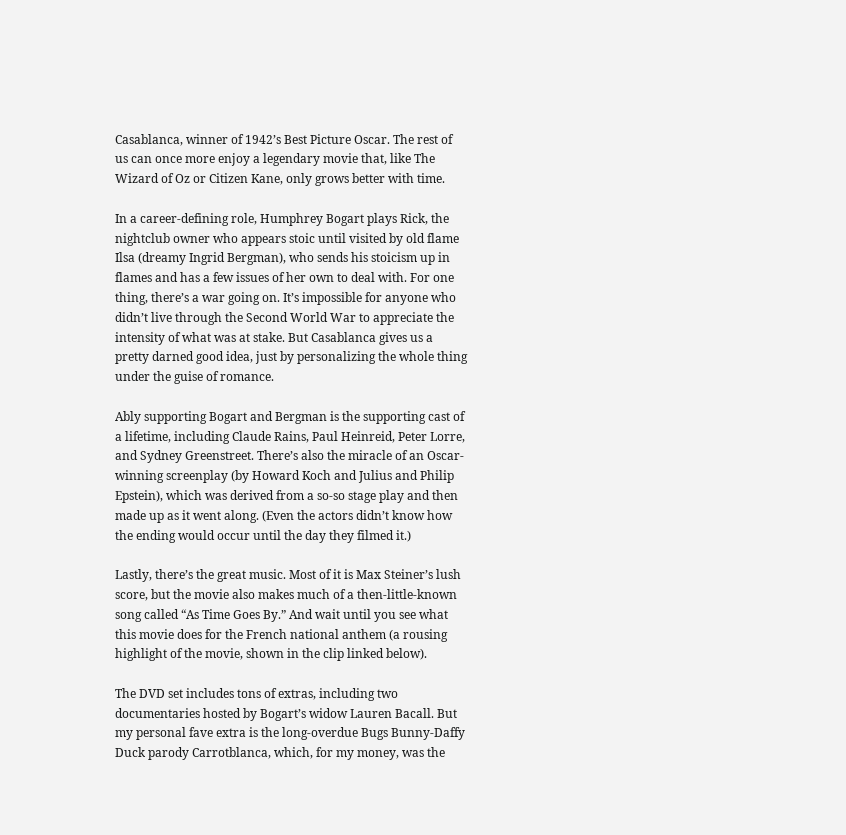Casablanca, winner of 1942’s Best Picture Oscar. The rest of us can once more enjoy a legendary movie that, like The Wizard of Oz or Citizen Kane, only grows better with time.

In a career-defining role, Humphrey Bogart plays Rick, the nightclub owner who appears stoic until visited by old flame Ilsa (dreamy Ingrid Bergman), who sends his stoicism up in flames and has a few issues of her own to deal with. For one thing, there’s a war going on. It’s impossible for anyone who didn’t live through the Second World War to appreciate the intensity of what was at stake. But Casablanca gives us a pretty darned good idea, just by personalizing the whole thing under the guise of romance.

Ably supporting Bogart and Bergman is the supporting cast of a lifetime, including Claude Rains, Paul Heinreid, Peter Lorre, and Sydney Greenstreet. There’s also the miracle of an Oscar-winning screenplay (by Howard Koch and Julius and Philip Epstein), which was derived from a so-so stage play and then made up as it went along. (Even the actors didn’t know how the ending would occur until the day they filmed it.)

Lastly, there’s the great music. Most of it is Max Steiner’s lush score, but the movie also makes much of a then-little-known song called “As Time Goes By.” And wait until you see what this movie does for the French national anthem (a rousing highlight of the movie, shown in the clip linked below).

The DVD set includes tons of extras, including two documentaries hosted by Bogart’s widow Lauren Bacall. But my personal fave extra is the long-overdue Bugs Bunny-Daffy Duck parody Carrotblanca, which, for my money, was the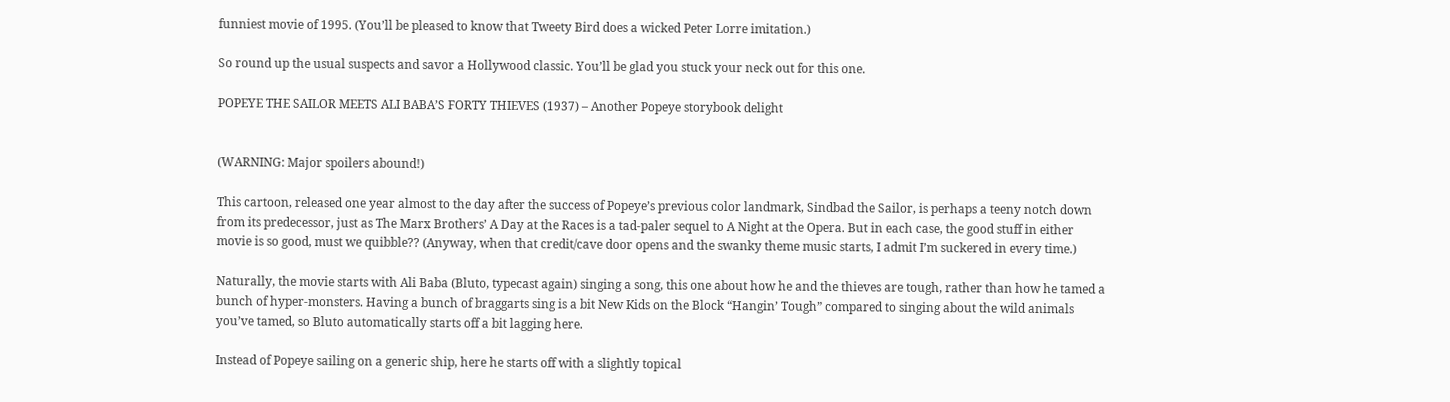funniest movie of 1995. (You’ll be pleased to know that Tweety Bird does a wicked Peter Lorre imitation.)

So round up the usual suspects and savor a Hollywood classic. You’ll be glad you stuck your neck out for this one.

POPEYE THE SAILOR MEETS ALI BABA’S FORTY THIEVES (1937) – Another Popeye storybook delight


(WARNING: Major spoilers abound!)

This cartoon, released one year almost to the day after the success of Popeye’s previous color landmark, Sindbad the Sailor, is perhaps a teeny notch down from its predecessor, just as The Marx Brothers’ A Day at the Races is a tad-paler sequel to A Night at the Opera. But in each case, the good stuff in either movie is so good, must we quibble?? (Anyway, when that credit/cave door opens and the swanky theme music starts, I admit I’m suckered in every time.)

Naturally, the movie starts with Ali Baba (Bluto, typecast again) singing a song, this one about how he and the thieves are tough, rather than how he tamed a bunch of hyper-monsters. Having a bunch of braggarts sing is a bit New Kids on the Block “Hangin’ Tough” compared to singing about the wild animals you’ve tamed, so Bluto automatically starts off a bit lagging here.

Instead of Popeye sailing on a generic ship, here he starts off with a slightly topical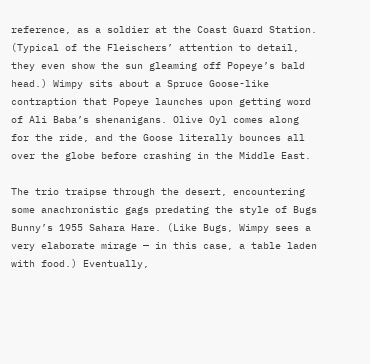reference, as a soldier at the Coast Guard Station. (Typical of the Fleischers’ attention to detail, they even show the sun gleaming off Popeye’s bald head.) Wimpy sits about a Spruce Goose-like contraption that Popeye launches upon getting word of Ali Baba’s shenanigans. Olive Oyl comes along for the ride, and the Goose literally bounces all over the globe before crashing in the Middle East.

The trio traipse through the desert, encountering some anachronistic gags predating the style of Bugs Bunny’s 1955 Sahara Hare. (Like Bugs, Wimpy sees a very elaborate mirage — in this case, a table laden with food.) Eventually,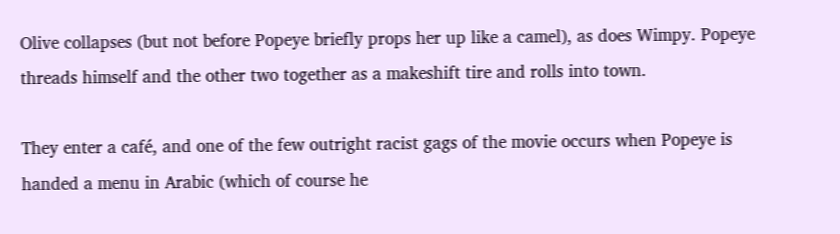Olive collapses (but not before Popeye briefly props her up like a camel), as does Wimpy. Popeye threads himself and the other two together as a makeshift tire and rolls into town.

They enter a café, and one of the few outright racist gags of the movie occurs when Popeye is handed a menu in Arabic (which of course he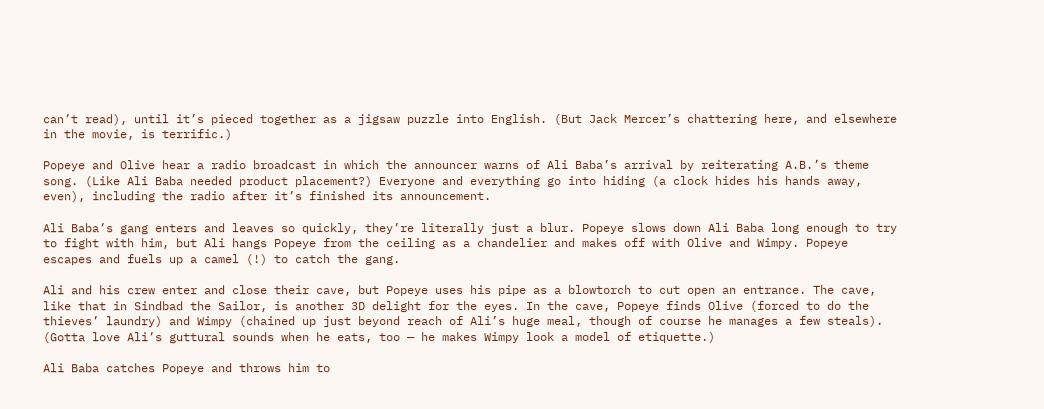can’t read), until it’s pieced together as a jigsaw puzzle into English. (But Jack Mercer’s chattering here, and elsewhere in the movie, is terrific.)

Popeye and Olive hear a radio broadcast in which the announcer warns of Ali Baba’s arrival by reiterating A.B.’s theme song. (Like Ali Baba needed product placement?) Everyone and everything go into hiding (a clock hides his hands away, even), including the radio after it’s finished its announcement.

Ali Baba’s gang enters and leaves so quickly, they’re literally just a blur. Popeye slows down Ali Baba long enough to try to fight with him, but Ali hangs Popeye from the ceiling as a chandelier and makes off with Olive and Wimpy. Popeye escapes and fuels up a camel (!) to catch the gang.

Ali and his crew enter and close their cave, but Popeye uses his pipe as a blowtorch to cut open an entrance. The cave, like that in Sindbad the Sailor, is another 3D delight for the eyes. In the cave, Popeye finds Olive (forced to do the thieves’ laundry) and Wimpy (chained up just beyond reach of Ali’s huge meal, though of course he manages a few steals). (Gotta love Ali’s guttural sounds when he eats, too — he makes Wimpy look a model of etiquette.)

Ali Baba catches Popeye and throws him to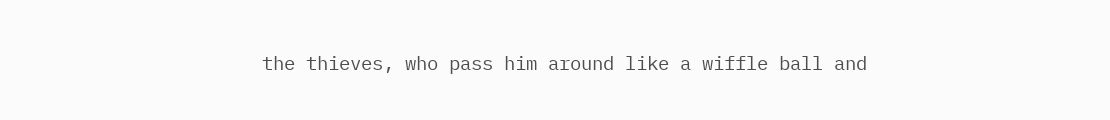the thieves, who pass him around like a wiffle ball and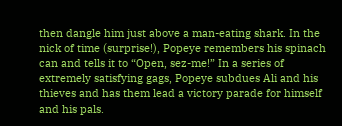then dangle him just above a man-eating shark. In the nick of time (surprise!), Popeye remembers his spinach can and tells it to “Open, sez-me!” In a series of extremely satisfying gags, Popeye subdues Ali and his thieves and has them lead a victory parade for himself and his pals.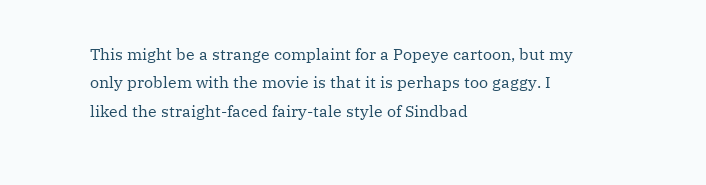This might be a strange complaint for a Popeye cartoon, but my only problem with the movie is that it is perhaps too gaggy. I liked the straight-faced fairy-tale style of Sindbad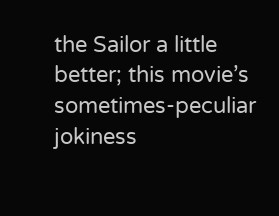the Sailor a little better; this movie’s sometimes-peculiar jokiness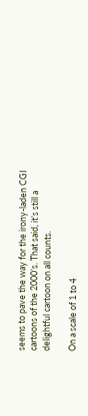seems to pave the way for the irony-laden CGI cartoons of the 2000’s. That said, it’s still a delightful cartoon on all counts.

On a scale of 1 to 4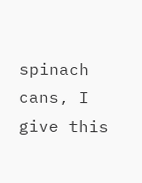spinach cans, I give this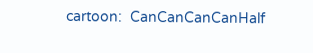cartoon:  CanCanCanCanHalf